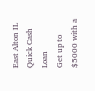East Alton IL Quick Cash Loan
Get up to $5000 with a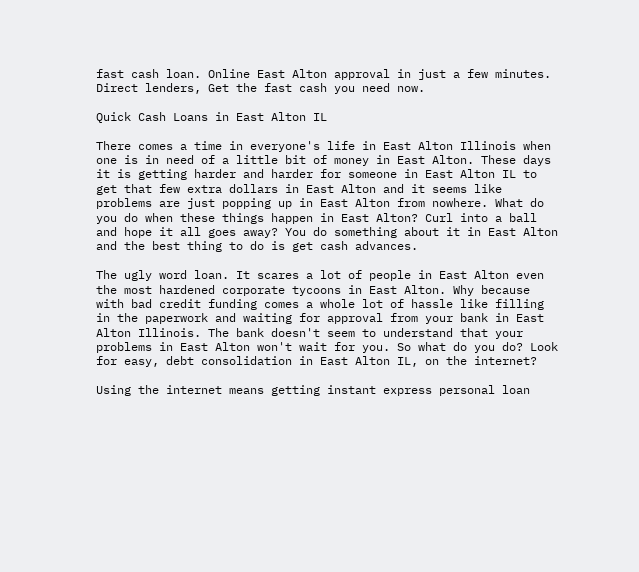fast cash loan. Online East Alton approval in just a few minutes. Direct lenders, Get the fast cash you need now.

Quick Cash Loans in East Alton IL

There comes a time in everyone's life in East Alton Illinois when one is in need of a little bit of money in East Alton. These days it is getting harder and harder for someone in East Alton IL to get that few extra dollars in East Alton and it seems like problems are just popping up in East Alton from nowhere. What do you do when these things happen in East Alton? Curl into a ball and hope it all goes away? You do something about it in East Alton and the best thing to do is get cash advances.

The ugly word loan. It scares a lot of people in East Alton even the most hardened corporate tycoons in East Alton. Why because with bad credit funding comes a whole lot of hassle like filling in the paperwork and waiting for approval from your bank in East Alton Illinois. The bank doesn't seem to understand that your problems in East Alton won't wait for you. So what do you do? Look for easy, debt consolidation in East Alton IL, on the internet?

Using the internet means getting instant express personal loan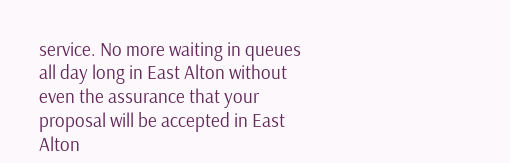service. No more waiting in queues all day long in East Alton without even the assurance that your proposal will be accepted in East Alton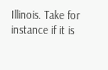Illinois. Take for instance if it is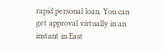rapid personal loan. You can get approval virtually in an instant in East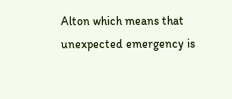Alton which means that unexpected emergency is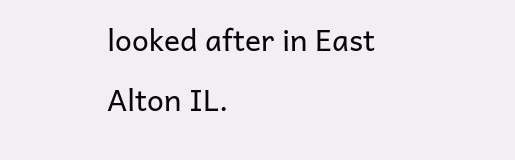looked after in East Alton IL.